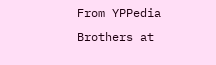From YPPedia
Brothers at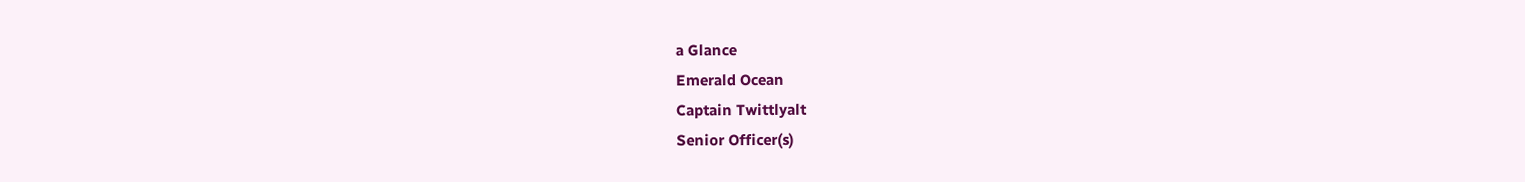a Glance
Emerald Ocean
Captain Twittlyalt
Senior Officer(s)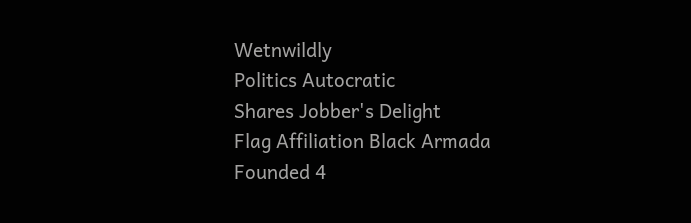Wetnwildly
Politics Autocratic
Shares Jobber's Delight
Flag Affiliation Black Armada
Founded 4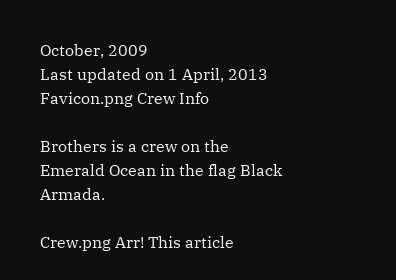October, 2009
Last updated on 1 April, 2013
Favicon.png Crew Info

Brothers is a crew on the Emerald Ocean in the flag Black Armada.

Crew.png Arr! This article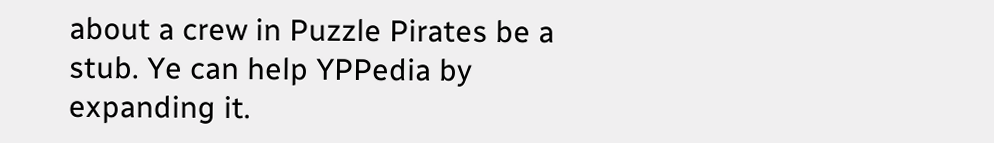about a crew in Puzzle Pirates be a stub. Ye can help YPPedia by expanding it.